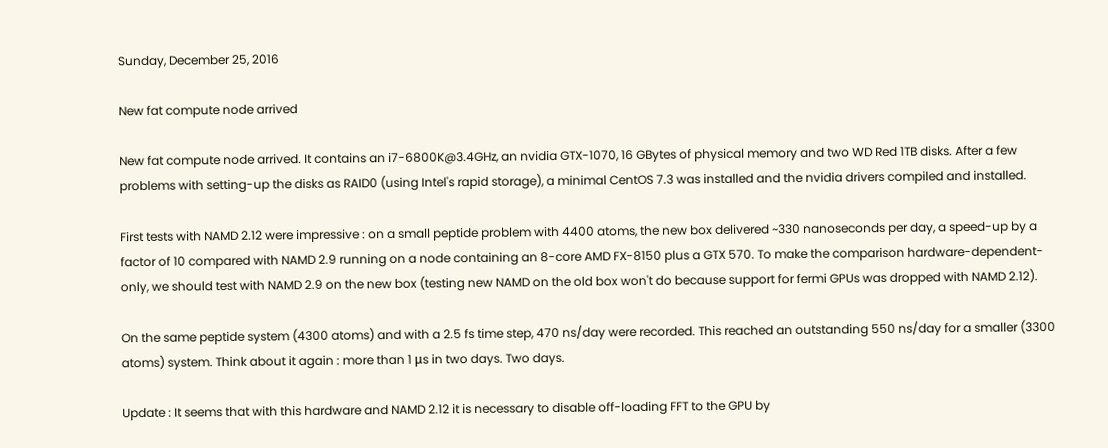Sunday, December 25, 2016

New fat compute node arrived

New fat compute node arrived. It contains an i7-6800K@3.4GHz, an nvidia GTX-1070, 16 GBytes of physical memory and two WD Red 1TB disks. After a few problems with setting-up the disks as RAID0 (using Intel's rapid storage), a minimal CentOS 7.3 was installed and the nvidia drivers compiled and installed.

First tests with NAMD 2.12 were impressive : on a small peptide problem with 4400 atoms, the new box delivered ~330 nanoseconds per day, a speed-up by a factor of 10 compared with NAMD 2.9 running on a node containing an 8-core AMD FX-8150 plus a GTX 570. To make the comparison hardware-dependent-only, we should test with NAMD 2.9 on the new box (testing new NAMD on the old box won't do because support for fermi GPUs was dropped with NAMD 2.12).

On the same peptide system (4300 atoms) and with a 2.5 fs time step, 470 ns/day were recorded. This reached an outstanding 550 ns/day for a smaller (3300 atoms) system. Think about it again : more than 1 μs in two days. Two days.

Update : It seems that with this hardware and NAMD 2.12 it is necessary to disable off-loading FFT to the GPU by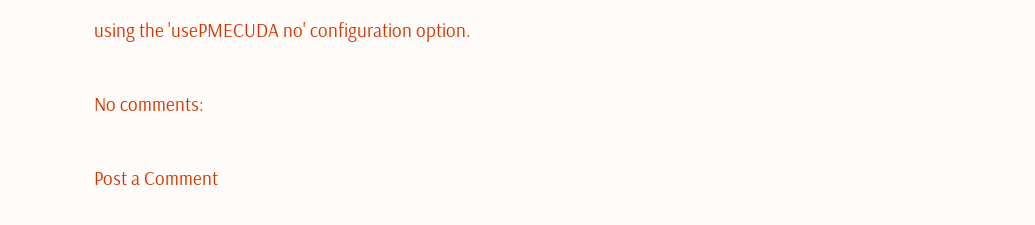using the 'usePMECUDA no' configuration option.

No comments:

Post a Comment